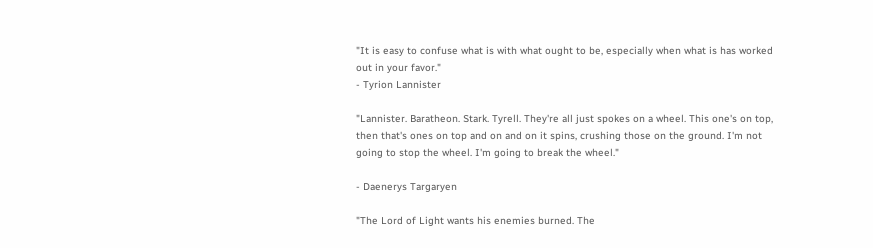"It is easy to confuse what is with what ought to be, especially when what is has worked out in your favor."
- Tyrion Lannister

"Lannister. Baratheon. Stark. Tyrell. They're all just spokes on a wheel. This one's on top, then that's ones on top and on and on it spins, crushing those on the ground. I'm not going to stop the wheel. I'm going to break the wheel."

- Daenerys Targaryen

"The Lord of Light wants his enemies burned. The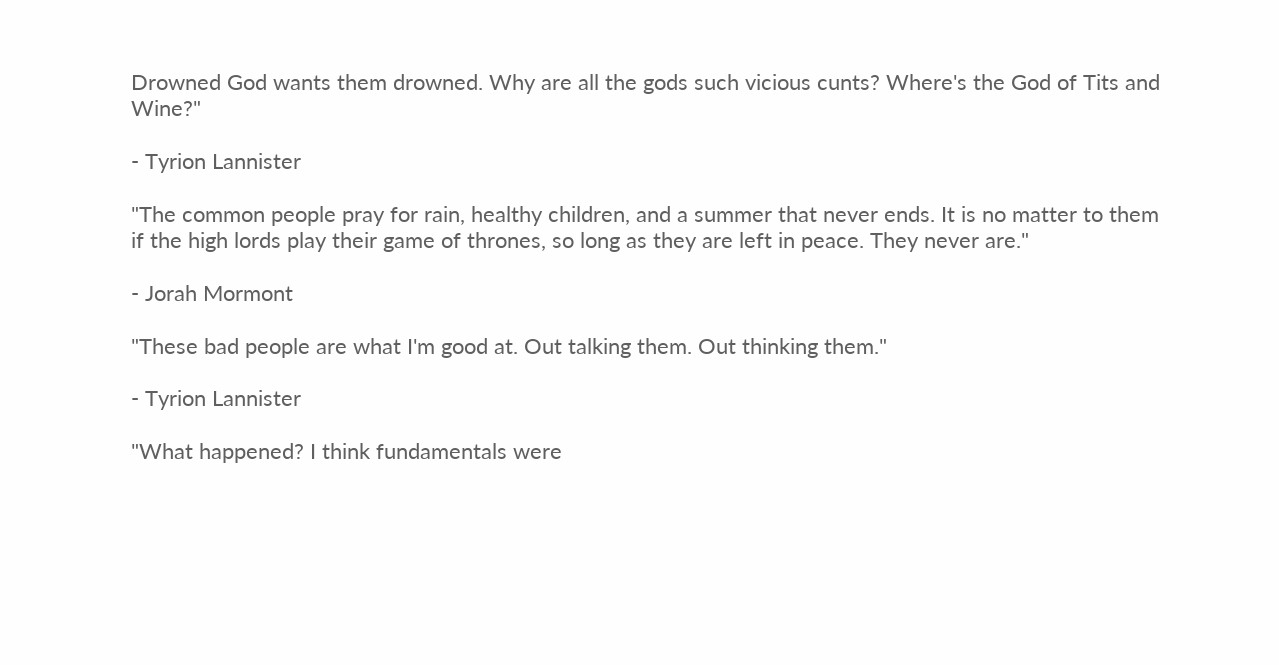Drowned God wants them drowned. Why are all the gods such vicious cunts? Where's the God of Tits and Wine?"

- Tyrion Lannister

"The common people pray for rain, healthy children, and a summer that never ends. It is no matter to them if the high lords play their game of thrones, so long as they are left in peace. They never are."

- Jorah Mormont

"These bad people are what I'm good at. Out talking them. Out thinking them."

- Tyrion Lannister

"What happened? I think fundamentals were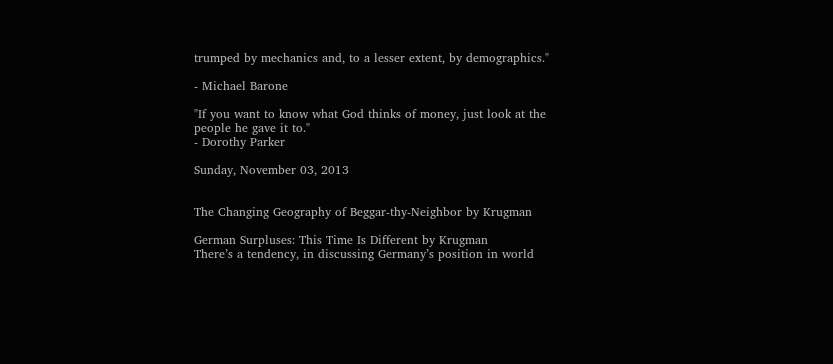trumped by mechanics and, to a lesser extent, by demographics."

- Michael Barone

"If you want to know what God thinks of money, just look at the people he gave it to."
- Dorothy Parker

Sunday, November 03, 2013


The Changing Geography of Beggar-thy-Neighbor by Krugman

German Surpluses: This Time Is Different by Krugman
There’s a tendency, in discussing Germany’s position in world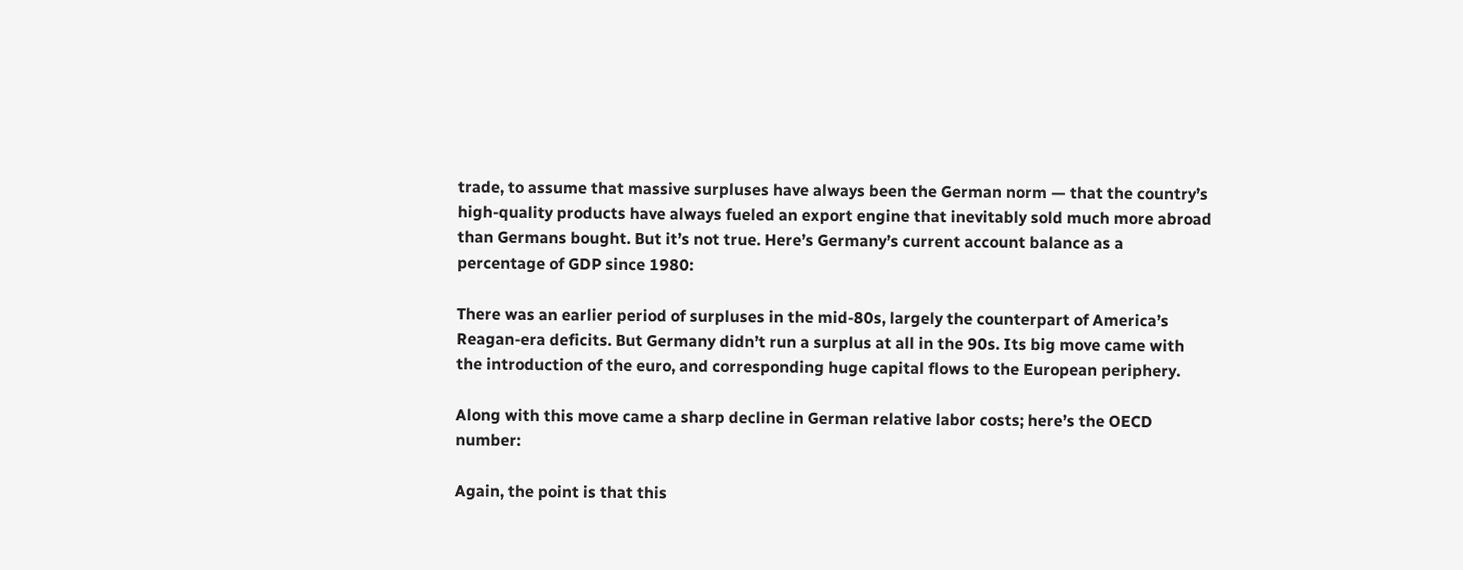trade, to assume that massive surpluses have always been the German norm — that the country’s high-quality products have always fueled an export engine that inevitably sold much more abroad than Germans bought. But it’s not true. Here’s Germany’s current account balance as a percentage of GDP since 1980:

There was an earlier period of surpluses in the mid-80s, largely the counterpart of America’s Reagan-era deficits. But Germany didn’t run a surplus at all in the 90s. Its big move came with the introduction of the euro, and corresponding huge capital flows to the European periphery.

Along with this move came a sharp decline in German relative labor costs; here’s the OECD number:

Again, the point is that this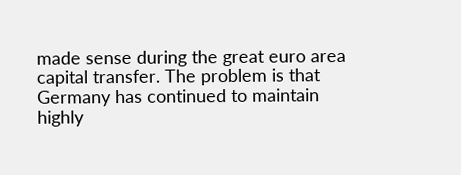made sense during the great euro area capital transfer. The problem is that Germany has continued to maintain highly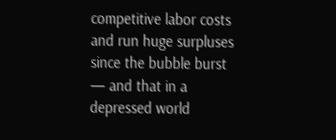competitive labor costs and run huge surpluses since the bubble burst — and that in a depressed world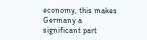economy, this makes Germany a significant part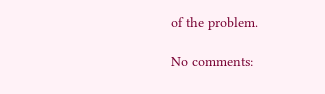of the problem.

No comments: